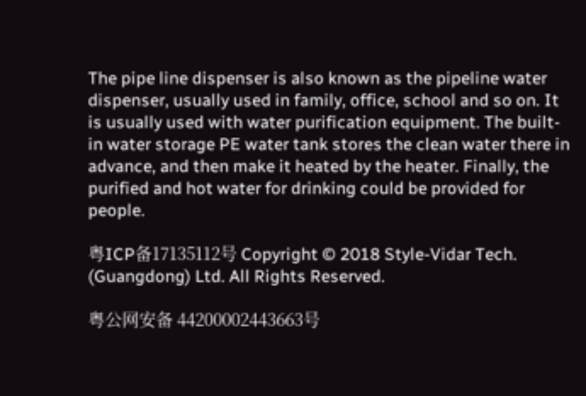The pipe line dispenser is also known as the pipeline water dispenser, usually used in family, office, school and so on. It is usually used with water purification equipment. The built-in water storage PE water tank stores the clean water there in advance, and then make it heated by the heater. Finally, the purified and hot water for drinking could be provided for people.

粤ICP备17135112号 Copyright © 2018 Style-Vidar Tech. (Guangdong) Ltd. All Rights Reserved.

粤公网安备 44200002443663号